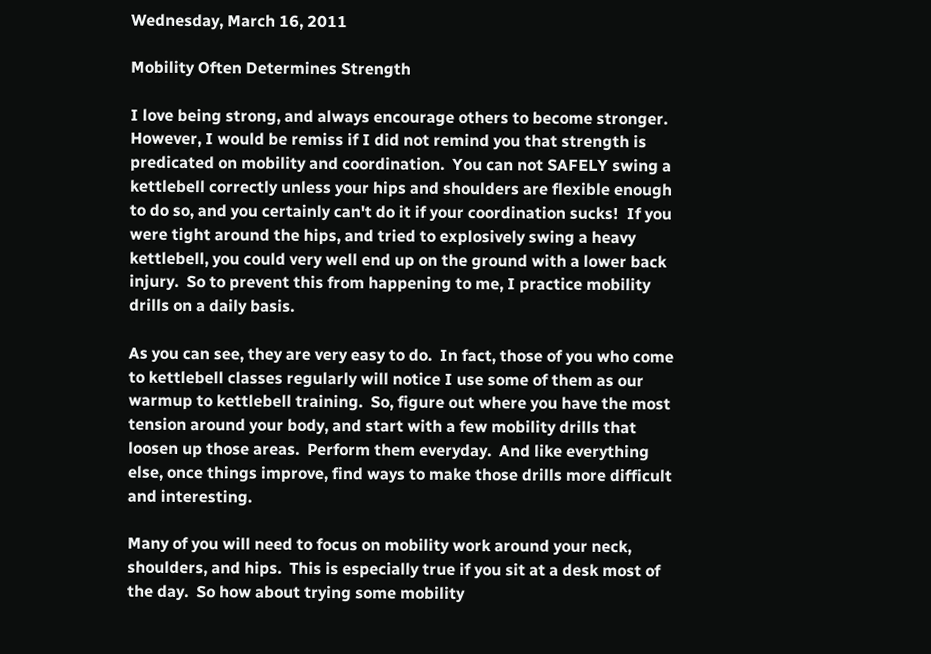Wednesday, March 16, 2011

Mobility Often Determines Strength

I love being strong, and always encourage others to become stronger.  However, I would be remiss if I did not remind you that strength is predicated on mobility and coordination.  You can not SAFELY swing a kettlebell correctly unless your hips and shoulders are flexible enough to do so, and you certainly can't do it if your coordination sucks!  If you were tight around the hips, and tried to explosively swing a heavy kettlebell, you could very well end up on the ground with a lower back injury.  So to prevent this from happening to me, I practice mobility drills on a daily basis.

As you can see, they are very easy to do.  In fact, those of you who come to kettlebell classes regularly will notice I use some of them as our warmup to kettlebell training.  So, figure out where you have the most tension around your body, and start with a few mobility drills that loosen up those areas.  Perform them everyday.  And like everything else, once things improve, find ways to make those drills more difficult and interesting.

Many of you will need to focus on mobility work around your neck, shoulders, and hips.  This is especially true if you sit at a desk most of the day.  So how about trying some mobility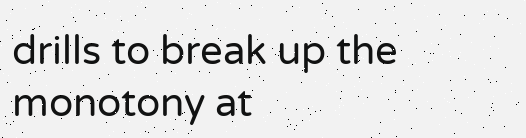drills to break up the monotony at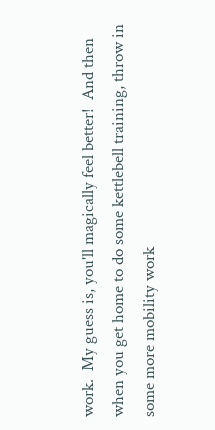work.  My guess is, you'll magically feel better!  And then when you get home to do some kettlebell training, throw in some more mobility work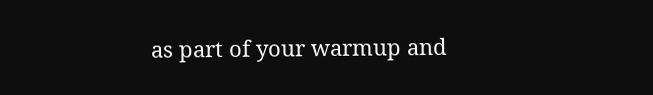as part of your warmup and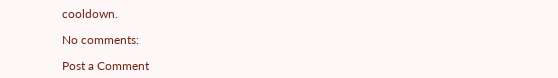cooldown.

No comments:

Post a Comment